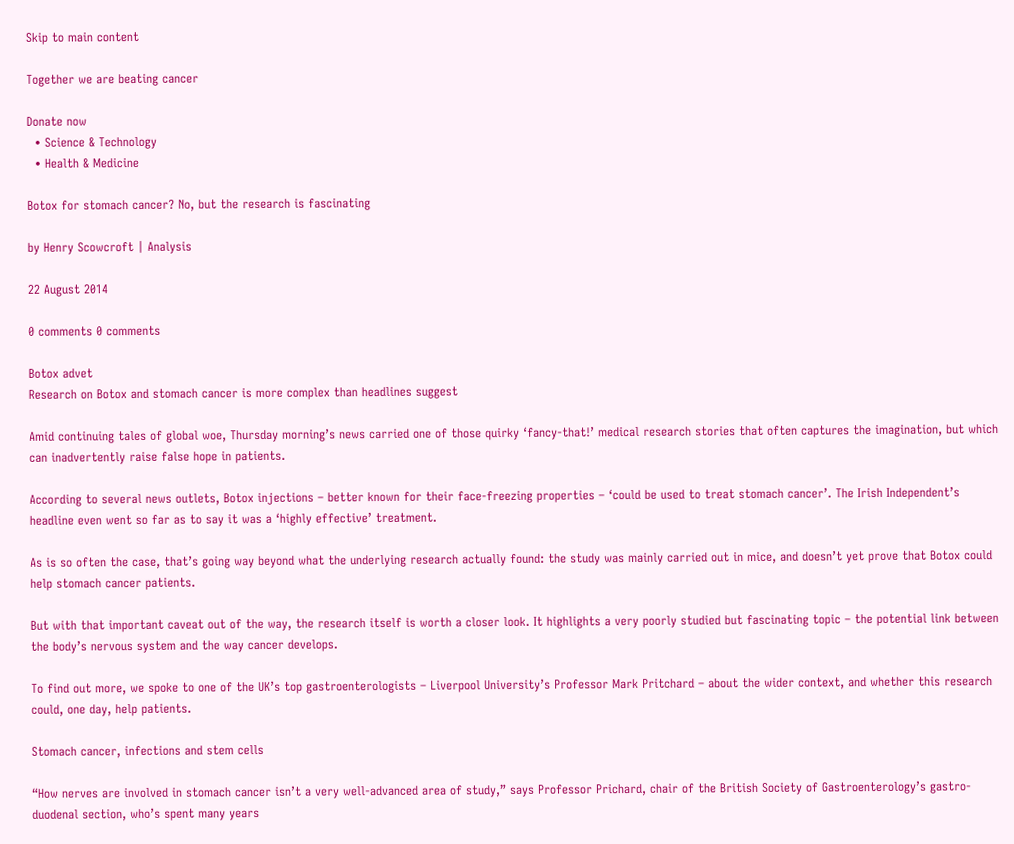Skip to main content

Together we are beating cancer

Donate now
  • Science & Technology
  • Health & Medicine

Botox for stomach cancer? No, but the research is fascinating

by Henry Scowcroft | Analysis

22 August 2014

0 comments 0 comments

Botox advet
Research on Botox and stomach cancer is more complex than headlines suggest

Amid continuing tales of global woe, Thursday morning’s news carried one of those quirky ‘fancy-that!’ medical research stories that often captures the imagination, but which can inadvertently raise false hope in patients.

According to several news outlets, Botox injections – better known for their face-freezing properties – ‘could be used to treat stomach cancer’. The Irish Independent’s headline even went so far as to say it was a ‘highly effective’ treatment.

As is so often the case, that’s going way beyond what the underlying research actually found: the study was mainly carried out in mice, and doesn’t yet prove that Botox could help stomach cancer patients.

But with that important caveat out of the way, the research itself is worth a closer look. It highlights a very poorly studied but fascinating topic – the potential link between the body’s nervous system and the way cancer develops.

To find out more, we spoke to one of the UK’s top gastroenterologists – Liverpool University’s Professor Mark Pritchard – about the wider context, and whether this research could, one day, help patients.

Stomach cancer, infections and stem cells

“How nerves are involved in stomach cancer isn’t a very well-advanced area of study,” says Professor Prichard, chair of the British Society of Gastroenterology’s gastro-duodenal section, who’s spent many years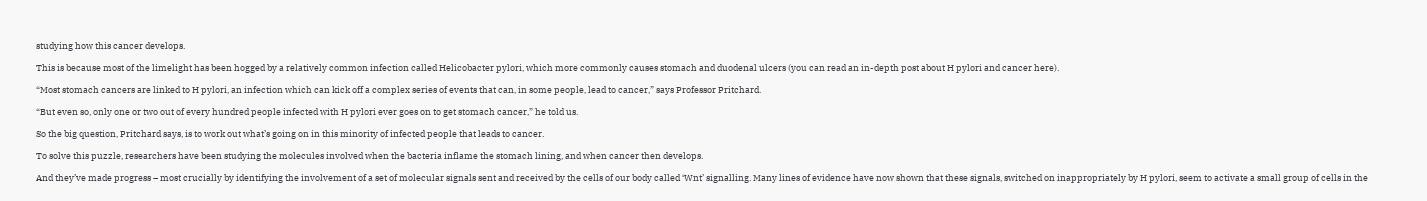studying how this cancer develops.

This is because most of the limelight has been hogged by a relatively common infection called Helicobacter pylori, which more commonly causes stomach and duodenal ulcers (you can read an in-depth post about H pylori and cancer here).

“Most stomach cancers are linked to H pylori, an infection which can kick off a complex series of events that can, in some people, lead to cancer,” says Professor Pritchard.

“But even so, only one or two out of every hundred people infected with H pylori ever goes on to get stomach cancer,” he told us.

So the big question, Pritchard says, is to work out what’s going on in this minority of infected people that leads to cancer.

To solve this puzzle, researchers have been studying the molecules involved when the bacteria inflame the stomach lining, and when cancer then develops.

And they’ve made progress – most crucially by identifying the involvement of a set of molecular signals sent and received by the cells of our body called ‘Wnt’ signalling. Many lines of evidence have now shown that these signals, switched on inappropriately by H pylori, seem to activate a small group of cells in the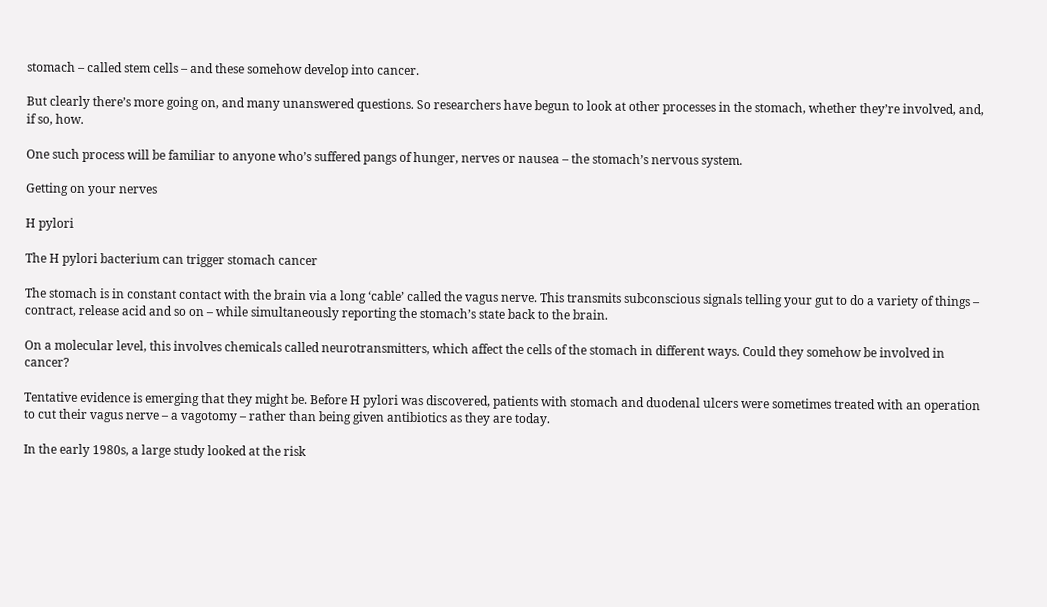stomach – called stem cells – and these somehow develop into cancer.

But clearly there’s more going on, and many unanswered questions. So researchers have begun to look at other processes in the stomach, whether they’re involved, and, if so, how.

One such process will be familiar to anyone who’s suffered pangs of hunger, nerves or nausea – the stomach’s nervous system.

Getting on your nerves

H pylori

The H pylori bacterium can trigger stomach cancer

The stomach is in constant contact with the brain via a long ‘cable’ called the vagus nerve. This transmits subconscious signals telling your gut to do a variety of things – contract, release acid and so on – while simultaneously reporting the stomach’s state back to the brain.

On a molecular level, this involves chemicals called neurotransmitters, which affect the cells of the stomach in different ways. Could they somehow be involved in cancer?

Tentative evidence is emerging that they might be. Before H pylori was discovered, patients with stomach and duodenal ulcers were sometimes treated with an operation to cut their vagus nerve – a vagotomy – rather than being given antibiotics as they are today.

In the early 1980s, a large study looked at the risk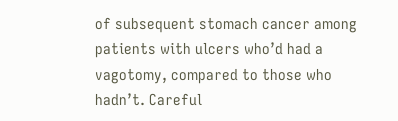of subsequent stomach cancer among patients with ulcers who’d had a vagotomy, compared to those who hadn’t. Careful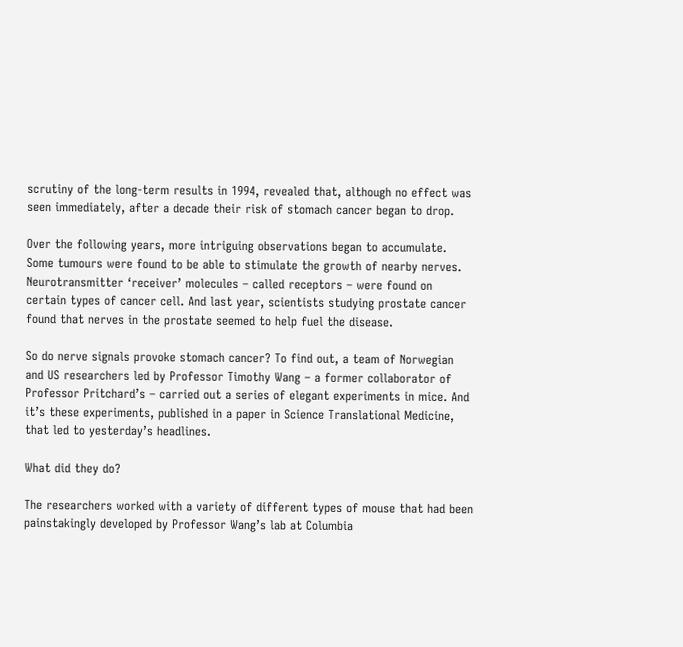scrutiny of the long-term results in 1994, revealed that, although no effect was seen immediately, after a decade their risk of stomach cancer began to drop.

Over the following years, more intriguing observations began to accumulate. Some tumours were found to be able to stimulate the growth of nearby nerves. Neurotransmitter ‘receiver’ molecules – called receptors – were found on certain types of cancer cell. And last year, scientists studying prostate cancer found that nerves in the prostate seemed to help fuel the disease.

So do nerve signals provoke stomach cancer? To find out, a team of Norwegian and US researchers led by Professor Timothy Wang – a former collaborator of Professor Pritchard’s – carried out a series of elegant experiments in mice. And it’s these experiments, published in a paper in Science Translational Medicine, that led to yesterday’s headlines.

What did they do?

The researchers worked with a variety of different types of mouse that had been painstakingly developed by Professor Wang’s lab at Columbia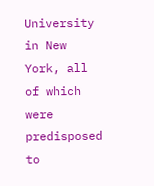University in New York, all of which were predisposed to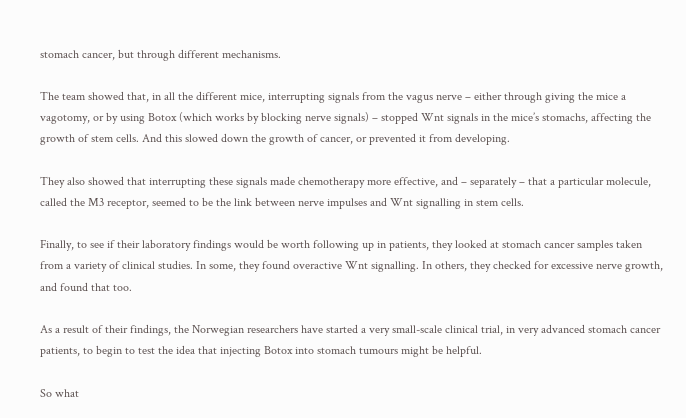stomach cancer, but through different mechanisms.

The team showed that, in all the different mice, interrupting signals from the vagus nerve – either through giving the mice a vagotomy, or by using Botox (which works by blocking nerve signals) – stopped Wnt signals in the mice’s stomachs, affecting the growth of stem cells. And this slowed down the growth of cancer, or prevented it from developing.

They also showed that interrupting these signals made chemotherapy more effective, and – separately – that a particular molecule, called the M3 receptor, seemed to be the link between nerve impulses and Wnt signalling in stem cells.

Finally, to see if their laboratory findings would be worth following up in patients, they looked at stomach cancer samples taken from a variety of clinical studies. In some, they found overactive Wnt signalling. In others, they checked for excessive nerve growth, and found that too.

As a result of their findings, the Norwegian researchers have started a very small-scale clinical trial, in very advanced stomach cancer patients, to begin to test the idea that injecting Botox into stomach tumours might be helpful.

So what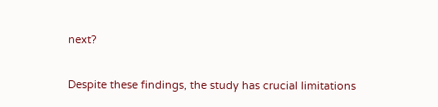next?

Despite these findings, the study has crucial limitations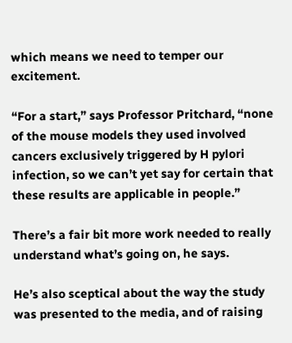which means we need to temper our excitement.

“For a start,” says Professor Pritchard, “none of the mouse models they used involved cancers exclusively triggered by H pylori infection, so we can’t yet say for certain that these results are applicable in people.”

There’s a fair bit more work needed to really understand what’s going on, he says.

He’s also sceptical about the way the study was presented to the media, and of raising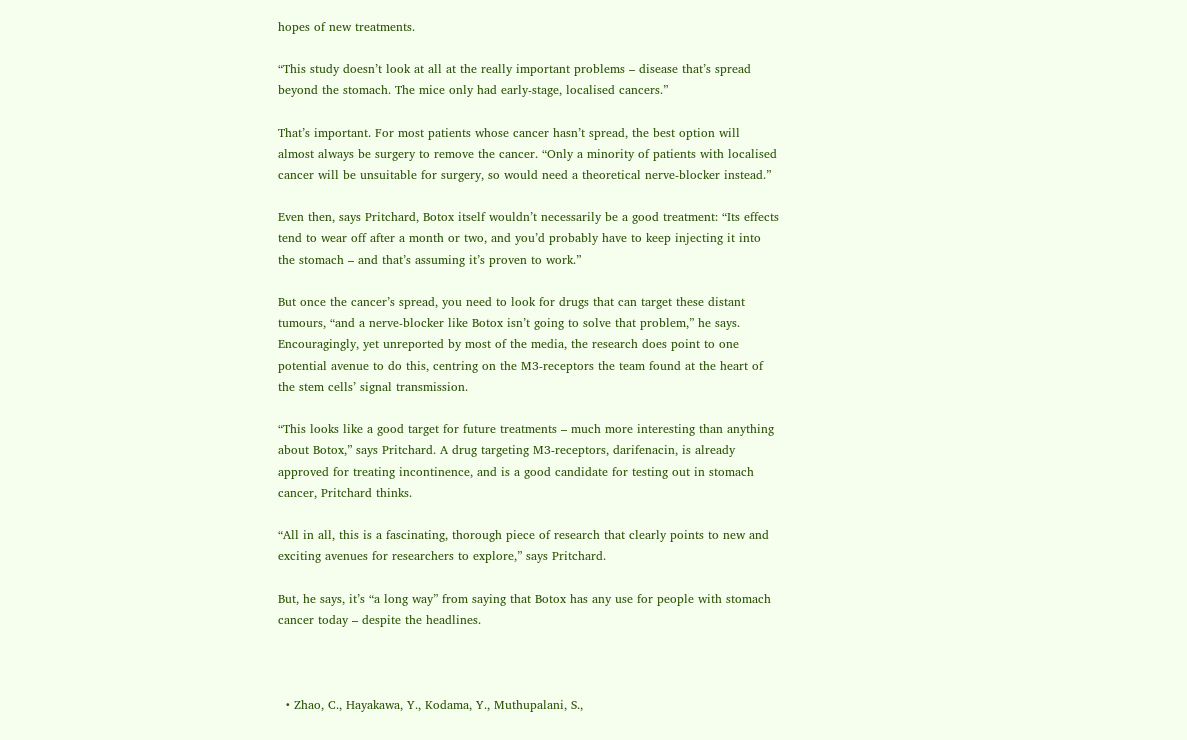hopes of new treatments.

“This study doesn’t look at all at the really important problems – disease that’s spread beyond the stomach. The mice only had early-stage, localised cancers.”

That’s important. For most patients whose cancer hasn’t spread, the best option will almost always be surgery to remove the cancer. “Only a minority of patients with localised cancer will be unsuitable for surgery, so would need a theoretical nerve-blocker instead.”

Even then, says Pritchard, Botox itself wouldn’t necessarily be a good treatment: “Its effects tend to wear off after a month or two, and you’d probably have to keep injecting it into the stomach – and that’s assuming it’s proven to work.”

But once the cancer’s spread, you need to look for drugs that can target these distant tumours, “and a nerve-blocker like Botox isn’t going to solve that problem,” he says. Encouragingly, yet unreported by most of the media, the research does point to one potential avenue to do this, centring on the M3-receptors the team found at the heart of the stem cells’ signal transmission.

“This looks like a good target for future treatments – much more interesting than anything about Botox,” says Pritchard. A drug targeting M3-receptors, darifenacin, is already approved for treating incontinence, and is a good candidate for testing out in stomach cancer, Pritchard thinks.

“All in all, this is a fascinating, thorough piece of research that clearly points to new and exciting avenues for researchers to explore,” says Pritchard.

But, he says, it’s “a long way” from saying that Botox has any use for people with stomach cancer today – despite the headlines.



  • Zhao, C., Hayakawa, Y., Kodama, Y., Muthupalani, S.,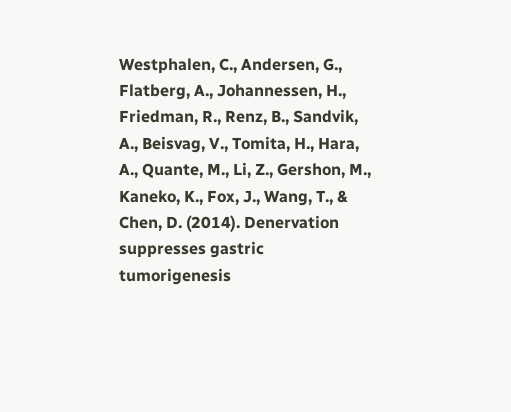Westphalen, C., Andersen, G., Flatberg, A., Johannessen, H., Friedman, R., Renz, B., Sandvik, A., Beisvag, V., Tomita, H., Hara, A., Quante, M., Li, Z., Gershon, M., Kaneko, K., Fox, J., Wang, T., & Chen, D. (2014). Denervation suppresses gastric tumorigenesis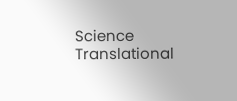Science Translational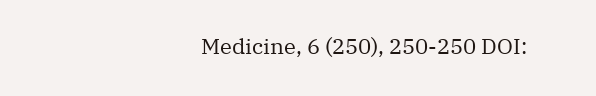Medicine, 6 (250), 250-250 DOI: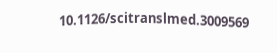10.1126/scitranslmed.3009569